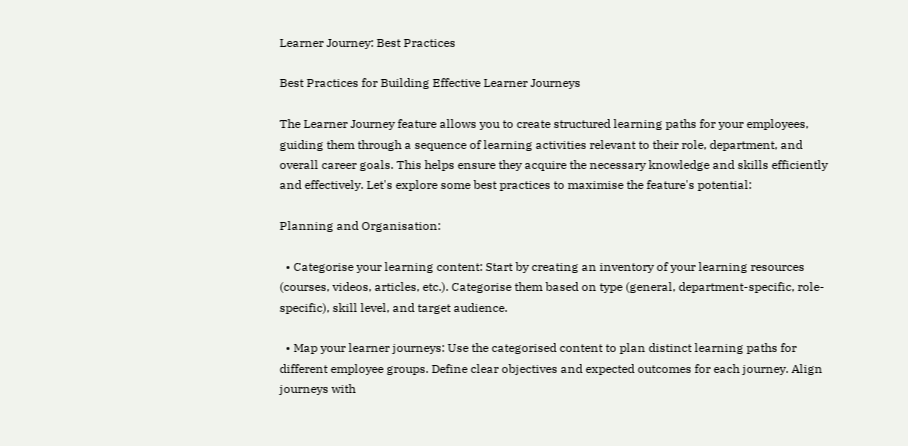Learner Journey: Best Practices

Best Practices for Building Effective Learner Journeys

The Learner Journey feature allows you to create structured learning paths for your employees, guiding them through a sequence of learning activities relevant to their role, department, and overall career goals. This helps ensure they acquire the necessary knowledge and skills efficiently and effectively. Let's explore some best practices to maximise the feature's potential:

Planning and Organisation:

  • Categorise your learning content: Start by creating an inventory of your learning resources (courses, videos, articles, etc.). Categorise them based on type (general, department-specific, role-specific), skill level, and target audience.

  • Map your learner journeys: Use the categorised content to plan distinct learning paths for different employee groups. Define clear objectives and expected outcomes for each journey. Align journeys with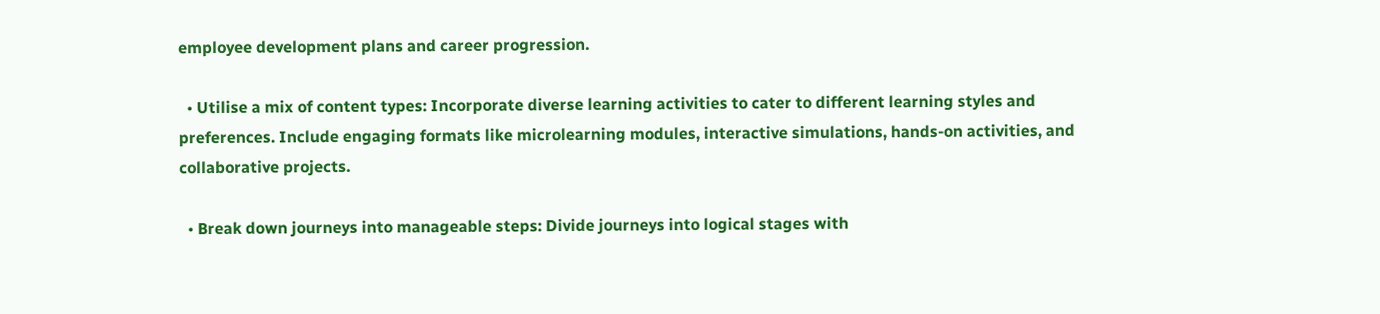employee development plans and career progression.

  • Utilise a mix of content types: Incorporate diverse learning activities to cater to different learning styles and preferences. Include engaging formats like microlearning modules, interactive simulations, hands-on activities, and collaborative projects.

  • Break down journeys into manageable steps: Divide journeys into logical stages with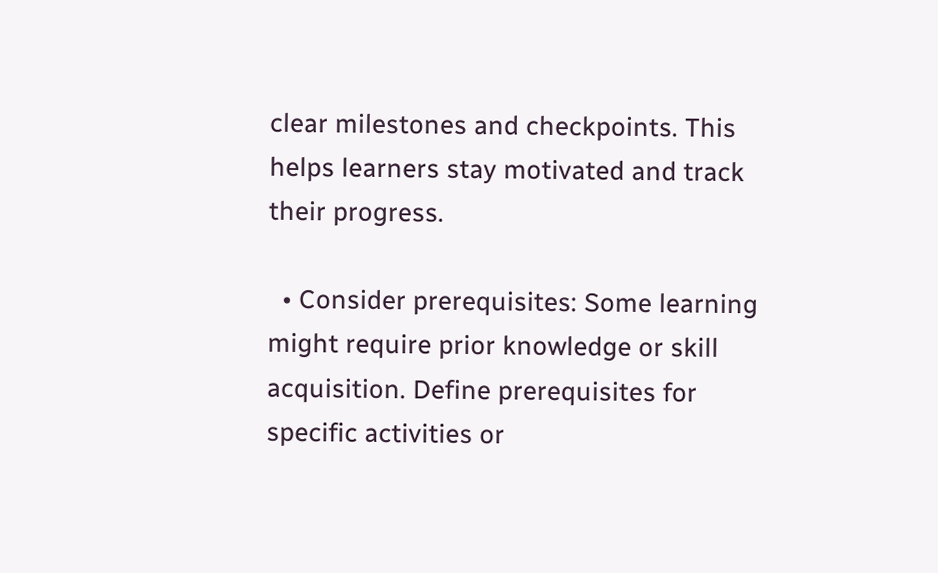clear milestones and checkpoints. This helps learners stay motivated and track their progress.

  • Consider prerequisites: Some learning might require prior knowledge or skill acquisition. Define prerequisites for specific activities or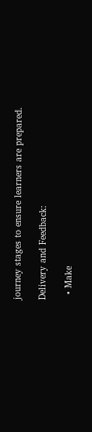journey stages to ensure learners are prepared.

Delivery and Feedback:

  • Make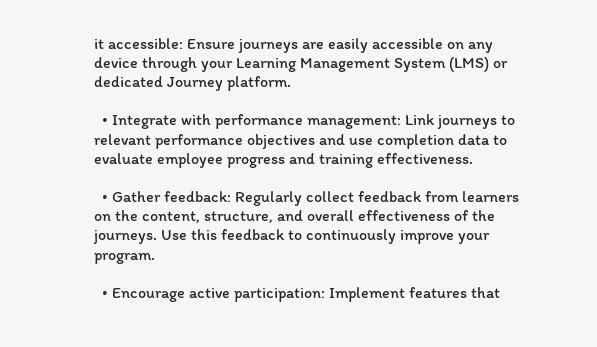it accessible: Ensure journeys are easily accessible on any device through your Learning Management System (LMS) or dedicated Journey platform.

  • Integrate with performance management: Link journeys to relevant performance objectives and use completion data to evaluate employee progress and training effectiveness.

  • Gather feedback: Regularly collect feedback from learners on the content, structure, and overall effectiveness of the journeys. Use this feedback to continuously improve your program.

  • Encourage active participation: Implement features that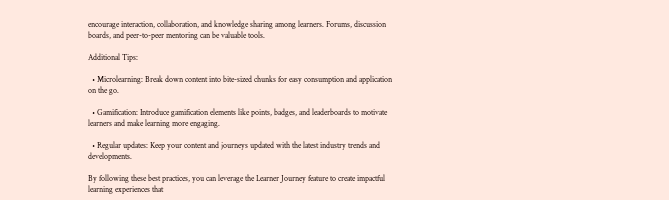encourage interaction, collaboration, and knowledge sharing among learners. Forums, discussion boards, and peer-to-peer mentoring can be valuable tools.

Additional Tips:

  • Microlearning: Break down content into bite-sized chunks for easy consumption and application on the go.

  • Gamification: Introduce gamification elements like points, badges, and leaderboards to motivate learners and make learning more engaging.

  • Regular updates: Keep your content and journeys updated with the latest industry trends and developments.

By following these best practices, you can leverage the Learner Journey feature to create impactful learning experiences that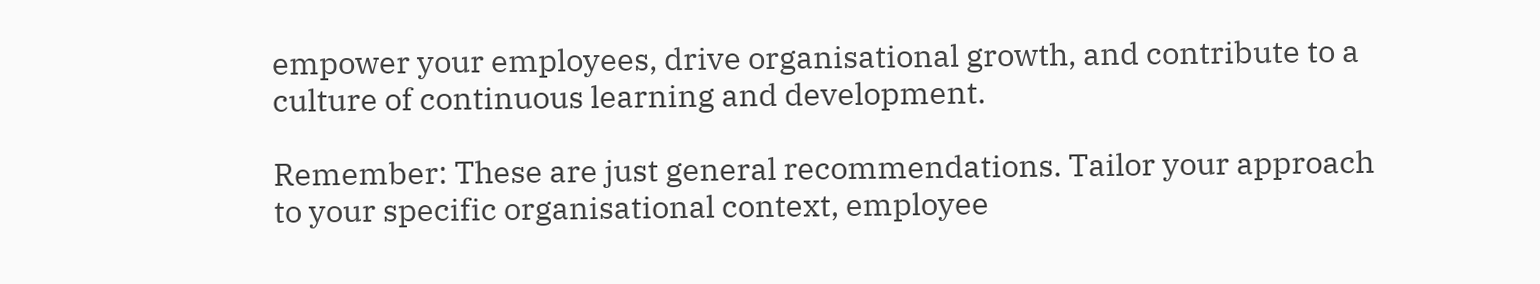empower your employees, drive organisational growth, and contribute to a culture of continuous learning and development.

Remember: These are just general recommendations. Tailor your approach to your specific organisational context, employee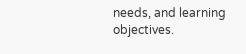needs, and learning objectives.